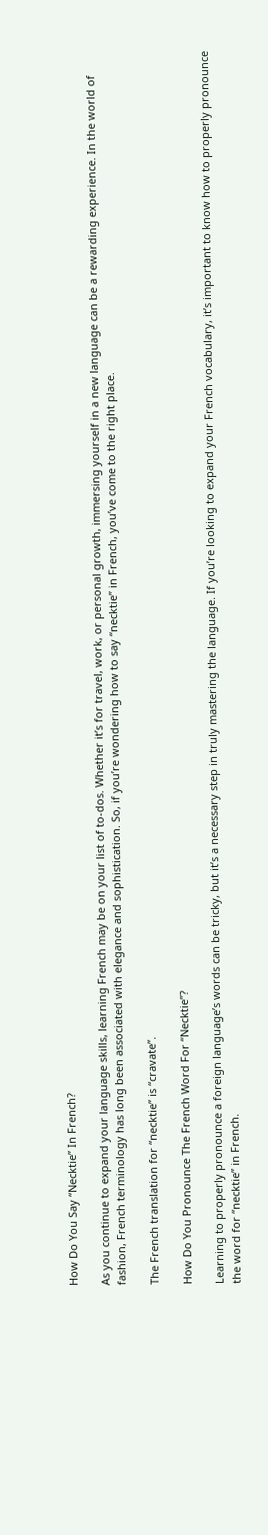How Do You Say “Necktie” In French?

As you continue to expand your language skills, learning French may be on your list of to-dos. Whether it’s for travel, work, or personal growth, immersing yourself in a new language can be a rewarding experience. In the world of fashion, French terminology has long been associated with elegance and sophistication. So, if you’re wondering how to say “necktie” in French, you’ve come to the right place.

The French translation for “necktie” is “cravate”.

How Do You Pronounce The French Word For “Necktie”?

Learning to properly pronounce a foreign language’s words can be tricky, but it’s a necessary step in truly mastering the language. If you’re looking to expand your French vocabulary, it’s important to know how to properly pronounce the word for “necktie” in French.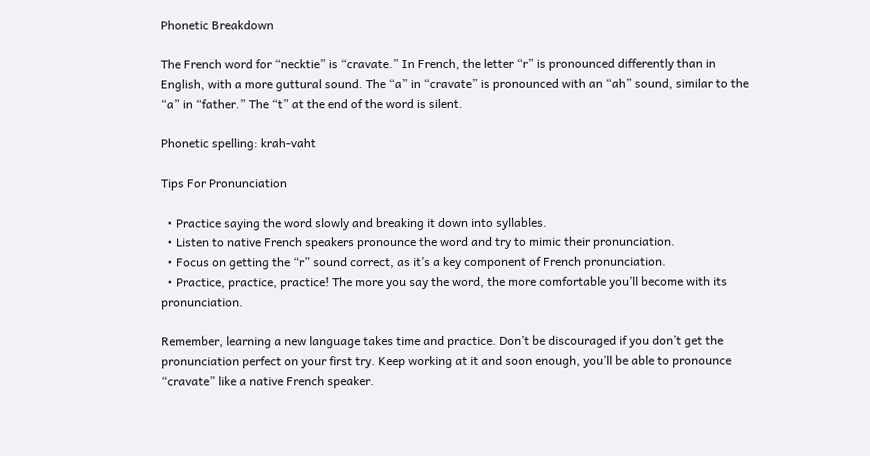Phonetic Breakdown

The French word for “necktie” is “cravate.” In French, the letter “r” is pronounced differently than in English, with a more guttural sound. The “a” in “cravate” is pronounced with an “ah” sound, similar to the “a” in “father.” The “t” at the end of the word is silent.

Phonetic spelling: krah-vaht

Tips For Pronunciation

  • Practice saying the word slowly and breaking it down into syllables.
  • Listen to native French speakers pronounce the word and try to mimic their pronunciation.
  • Focus on getting the “r” sound correct, as it’s a key component of French pronunciation.
  • Practice, practice, practice! The more you say the word, the more comfortable you’ll become with its pronunciation.

Remember, learning a new language takes time and practice. Don’t be discouraged if you don’t get the pronunciation perfect on your first try. Keep working at it and soon enough, you’ll be able to pronounce “cravate” like a native French speaker.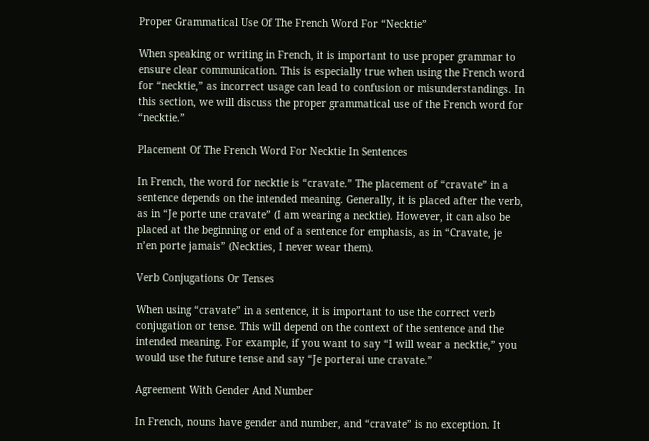Proper Grammatical Use Of The French Word For “Necktie”

When speaking or writing in French, it is important to use proper grammar to ensure clear communication. This is especially true when using the French word for “necktie,” as incorrect usage can lead to confusion or misunderstandings. In this section, we will discuss the proper grammatical use of the French word for “necktie.”

Placement Of The French Word For Necktie In Sentences

In French, the word for necktie is “cravate.” The placement of “cravate” in a sentence depends on the intended meaning. Generally, it is placed after the verb, as in “Je porte une cravate” (I am wearing a necktie). However, it can also be placed at the beginning or end of a sentence for emphasis, as in “Cravate, je n’en porte jamais” (Neckties, I never wear them).

Verb Conjugations Or Tenses

When using “cravate” in a sentence, it is important to use the correct verb conjugation or tense. This will depend on the context of the sentence and the intended meaning. For example, if you want to say “I will wear a necktie,” you would use the future tense and say “Je porterai une cravate.”

Agreement With Gender And Number

In French, nouns have gender and number, and “cravate” is no exception. It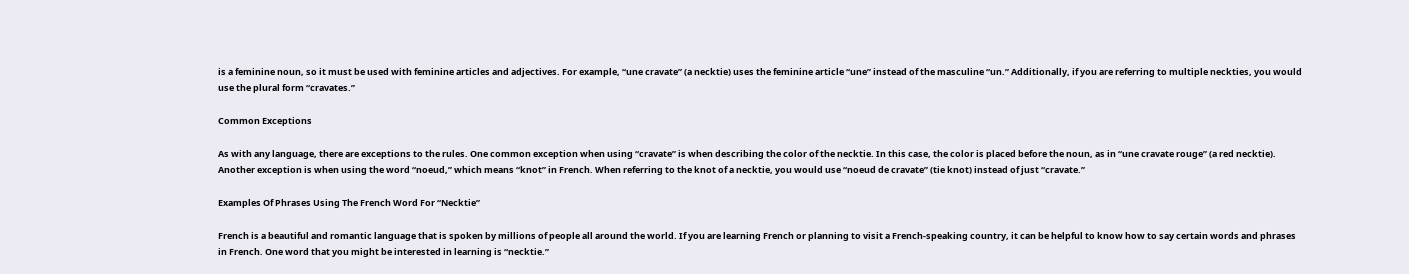is a feminine noun, so it must be used with feminine articles and adjectives. For example, “une cravate” (a necktie) uses the feminine article “une” instead of the masculine “un.” Additionally, if you are referring to multiple neckties, you would use the plural form “cravates.”

Common Exceptions

As with any language, there are exceptions to the rules. One common exception when using “cravate” is when describing the color of the necktie. In this case, the color is placed before the noun, as in “une cravate rouge” (a red necktie). Another exception is when using the word “noeud,” which means “knot” in French. When referring to the knot of a necktie, you would use “noeud de cravate” (tie knot) instead of just “cravate.”

Examples Of Phrases Using The French Word For “Necktie”

French is a beautiful and romantic language that is spoken by millions of people all around the world. If you are learning French or planning to visit a French-speaking country, it can be helpful to know how to say certain words and phrases in French. One word that you might be interested in learning is “necktie.”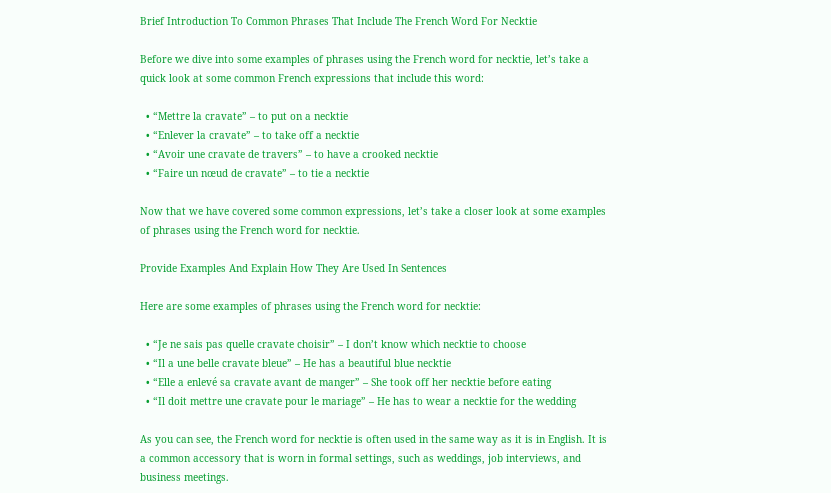Brief Introduction To Common Phrases That Include The French Word For Necktie

Before we dive into some examples of phrases using the French word for necktie, let’s take a quick look at some common French expressions that include this word:

  • “Mettre la cravate” – to put on a necktie
  • “Enlever la cravate” – to take off a necktie
  • “Avoir une cravate de travers” – to have a crooked necktie
  • “Faire un nœud de cravate” – to tie a necktie

Now that we have covered some common expressions, let’s take a closer look at some examples of phrases using the French word for necktie.

Provide Examples And Explain How They Are Used In Sentences

Here are some examples of phrases using the French word for necktie:

  • “Je ne sais pas quelle cravate choisir” – I don’t know which necktie to choose
  • “Il a une belle cravate bleue” – He has a beautiful blue necktie
  • “Elle a enlevé sa cravate avant de manger” – She took off her necktie before eating
  • “Il doit mettre une cravate pour le mariage” – He has to wear a necktie for the wedding

As you can see, the French word for necktie is often used in the same way as it is in English. It is a common accessory that is worn in formal settings, such as weddings, job interviews, and business meetings.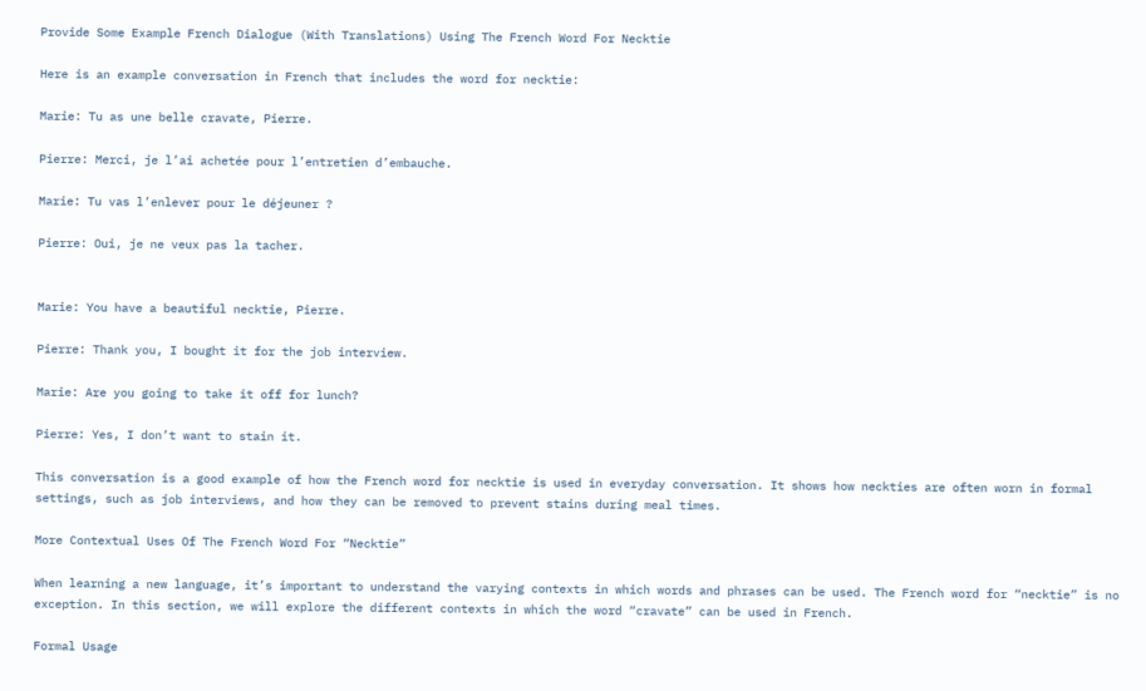Provide Some Example French Dialogue (With Translations) Using The French Word For Necktie

Here is an example conversation in French that includes the word for necktie:

Marie: Tu as une belle cravate, Pierre.

Pierre: Merci, je l’ai achetée pour l’entretien d’embauche.

Marie: Tu vas l’enlever pour le déjeuner ?

Pierre: Oui, je ne veux pas la tacher.


Marie: You have a beautiful necktie, Pierre.

Pierre: Thank you, I bought it for the job interview.

Marie: Are you going to take it off for lunch?

Pierre: Yes, I don’t want to stain it.

This conversation is a good example of how the French word for necktie is used in everyday conversation. It shows how neckties are often worn in formal settings, such as job interviews, and how they can be removed to prevent stains during meal times.

More Contextual Uses Of The French Word For “Necktie”

When learning a new language, it’s important to understand the varying contexts in which words and phrases can be used. The French word for “necktie” is no exception. In this section, we will explore the different contexts in which the word “cravate” can be used in French.

Formal Usage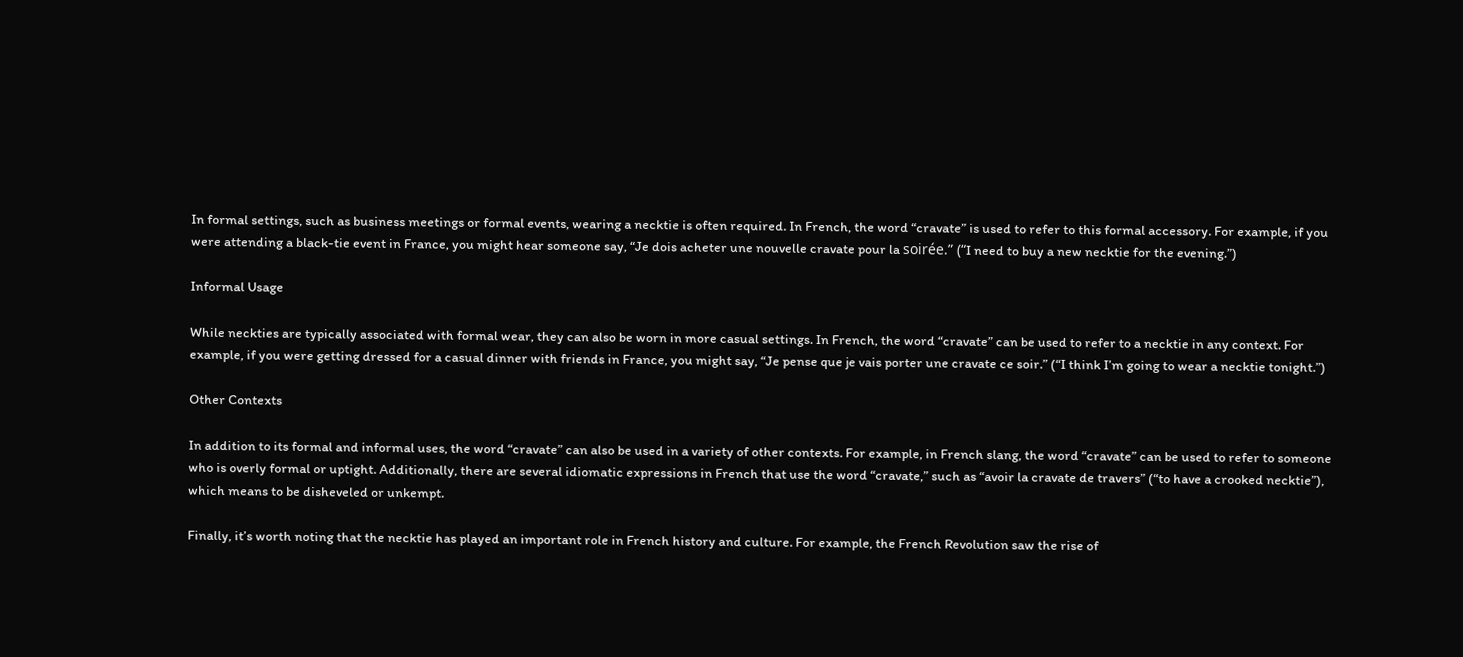In formal settings, such as business meetings or formal events, wearing a necktie is often required. In French, the word “cravate” is used to refer to this formal accessory. For example, if you were attending a black-tie event in France, you might hear someone say, “Je dois acheter une nouvelle cravate pour la soirée.” (“I need to buy a new necktie for the evening.”)

Informal Usage

While neckties are typically associated with formal wear, they can also be worn in more casual settings. In French, the word “cravate” can be used to refer to a necktie in any context. For example, if you were getting dressed for a casual dinner with friends in France, you might say, “Je pense que je vais porter une cravate ce soir.” (“I think I’m going to wear a necktie tonight.”)

Other Contexts

In addition to its formal and informal uses, the word “cravate” can also be used in a variety of other contexts. For example, in French slang, the word “cravate” can be used to refer to someone who is overly formal or uptight. Additionally, there are several idiomatic expressions in French that use the word “cravate,” such as “avoir la cravate de travers” (“to have a crooked necktie”), which means to be disheveled or unkempt.

Finally, it’s worth noting that the necktie has played an important role in French history and culture. For example, the French Revolution saw the rise of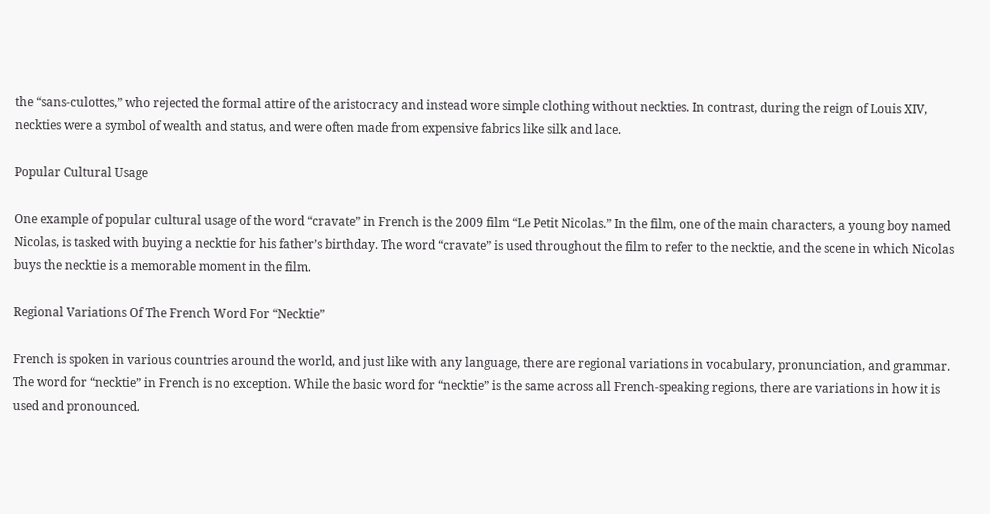the “sans-culottes,” who rejected the formal attire of the aristocracy and instead wore simple clothing without neckties. In contrast, during the reign of Louis XIV, neckties were a symbol of wealth and status, and were often made from expensive fabrics like silk and lace.

Popular Cultural Usage

One example of popular cultural usage of the word “cravate” in French is the 2009 film “Le Petit Nicolas.” In the film, one of the main characters, a young boy named Nicolas, is tasked with buying a necktie for his father’s birthday. The word “cravate” is used throughout the film to refer to the necktie, and the scene in which Nicolas buys the necktie is a memorable moment in the film.

Regional Variations Of The French Word For “Necktie”

French is spoken in various countries around the world, and just like with any language, there are regional variations in vocabulary, pronunciation, and grammar. The word for “necktie” in French is no exception. While the basic word for “necktie” is the same across all French-speaking regions, there are variations in how it is used and pronounced.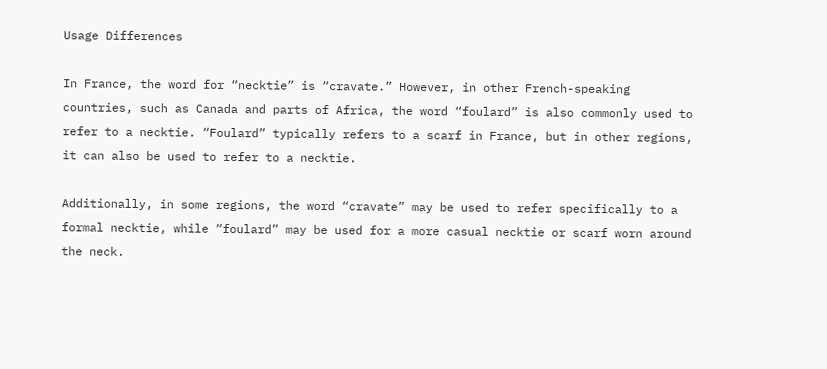Usage Differences

In France, the word for “necktie” is “cravate.” However, in other French-speaking countries, such as Canada and parts of Africa, the word “foulard” is also commonly used to refer to a necktie. “Foulard” typically refers to a scarf in France, but in other regions, it can also be used to refer to a necktie.

Additionally, in some regions, the word “cravate” may be used to refer specifically to a formal necktie, while “foulard” may be used for a more casual necktie or scarf worn around the neck.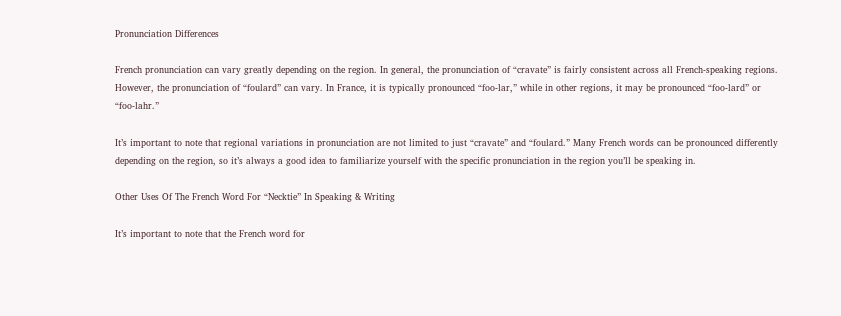Pronunciation Differences

French pronunciation can vary greatly depending on the region. In general, the pronunciation of “cravate” is fairly consistent across all French-speaking regions. However, the pronunciation of “foulard” can vary. In France, it is typically pronounced “foo-lar,” while in other regions, it may be pronounced “foo-lard” or “foo-lahr.”

It’s important to note that regional variations in pronunciation are not limited to just “cravate” and “foulard.” Many French words can be pronounced differently depending on the region, so it’s always a good idea to familiarize yourself with the specific pronunciation in the region you’ll be speaking in.

Other Uses Of The French Word For “Necktie” In Speaking & Writing

It’s important to note that the French word for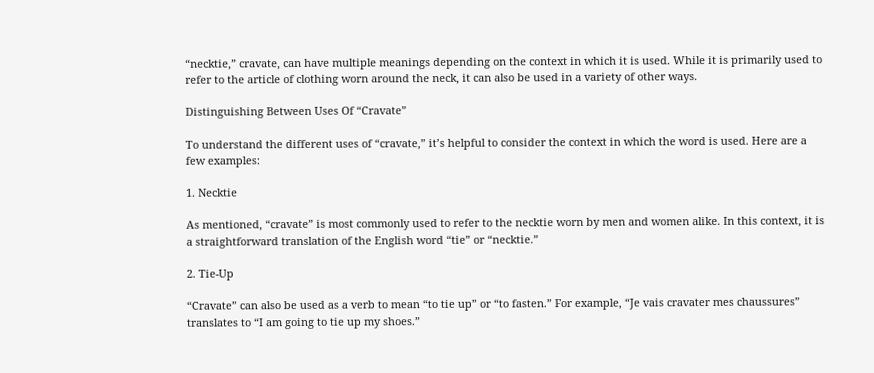“necktie,” cravate, can have multiple meanings depending on the context in which it is used. While it is primarily used to refer to the article of clothing worn around the neck, it can also be used in a variety of other ways.

Distinguishing Between Uses Of “Cravate”

To understand the different uses of “cravate,” it’s helpful to consider the context in which the word is used. Here are a few examples:

1. Necktie

As mentioned, “cravate” is most commonly used to refer to the necktie worn by men and women alike. In this context, it is a straightforward translation of the English word “tie” or “necktie.”

2. Tie-Up

“Cravate” can also be used as a verb to mean “to tie up” or “to fasten.” For example, “Je vais cravater mes chaussures” translates to “I am going to tie up my shoes.”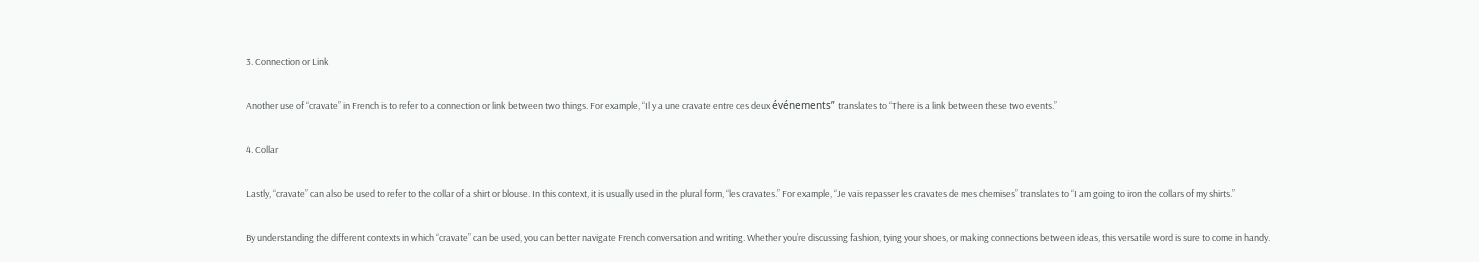3. Connection or Link

Another use of “cravate” in French is to refer to a connection or link between two things. For example, “Il y a une cravate entre ces deux événements” translates to “There is a link between these two events.”

4. Collar

Lastly, “cravate” can also be used to refer to the collar of a shirt or blouse. In this context, it is usually used in the plural form, “les cravates.” For example, “Je vais repasser les cravates de mes chemises” translates to “I am going to iron the collars of my shirts.”

By understanding the different contexts in which “cravate” can be used, you can better navigate French conversation and writing. Whether you’re discussing fashion, tying your shoes, or making connections between ideas, this versatile word is sure to come in handy.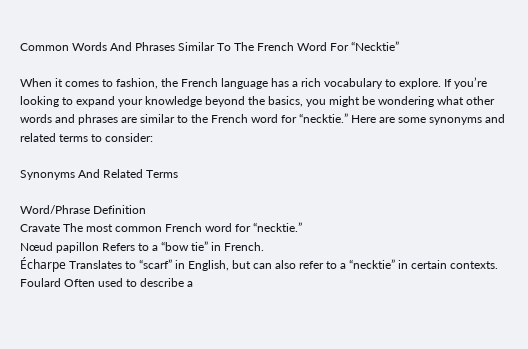Common Words And Phrases Similar To The French Word For “Necktie”

When it comes to fashion, the French language has a rich vocabulary to explore. If you’re looking to expand your knowledge beyond the basics, you might be wondering what other words and phrases are similar to the French word for “necktie.” Here are some synonyms and related terms to consider:

Synonyms And Related Terms

Word/Phrase Definition
Cravate The most common French word for “necktie.”
Nœud papillon Refers to a “bow tie” in French.
Écharpe Translates to “scarf” in English, but can also refer to a “necktie” in certain contexts.
Foulard Often used to describe a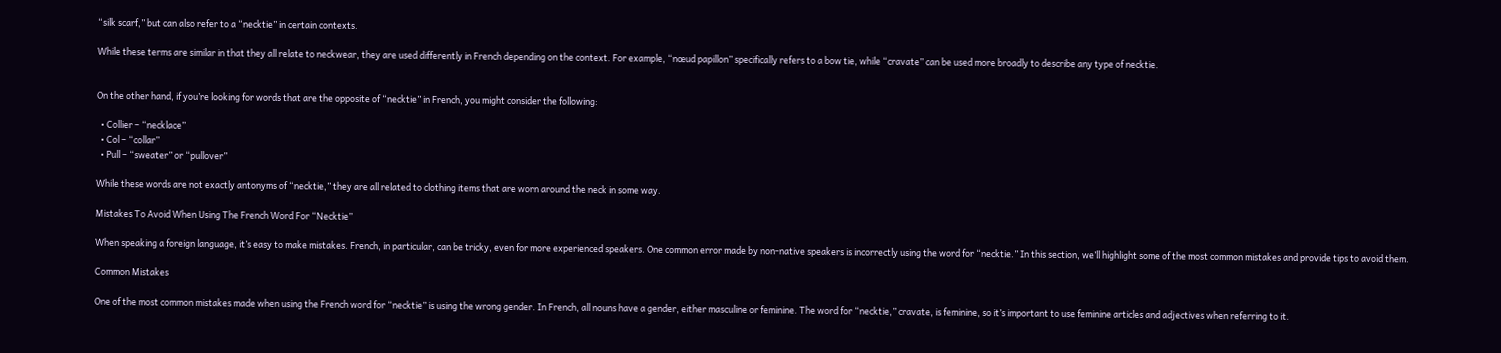“silk scarf,” but can also refer to a “necktie” in certain contexts.

While these terms are similar in that they all relate to neckwear, they are used differently in French depending on the context. For example, “nœud papillon” specifically refers to a bow tie, while “cravate” can be used more broadly to describe any type of necktie.


On the other hand, if you’re looking for words that are the opposite of “necktie” in French, you might consider the following:

  • Collier – “necklace”
  • Col – “collar”
  • Pull – “sweater” or “pullover”

While these words are not exactly antonyms of “necktie,” they are all related to clothing items that are worn around the neck in some way.

Mistakes To Avoid When Using The French Word For “Necktie”

When speaking a foreign language, it’s easy to make mistakes. French, in particular, can be tricky, even for more experienced speakers. One common error made by non-native speakers is incorrectly using the word for “necktie.” In this section, we’ll highlight some of the most common mistakes and provide tips to avoid them.

Common Mistakes

One of the most common mistakes made when using the French word for “necktie” is using the wrong gender. In French, all nouns have a gender, either masculine or feminine. The word for “necktie,” cravate, is feminine, so it’s important to use feminine articles and adjectives when referring to it.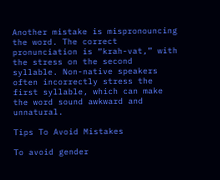Another mistake is mispronouncing the word. The correct pronunciation is “krah-vat,” with the stress on the second syllable. Non-native speakers often incorrectly stress the first syllable, which can make the word sound awkward and unnatural.

Tips To Avoid Mistakes

To avoid gender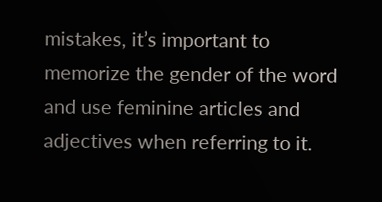mistakes, it’s important to memorize the gender of the word and use feminine articles and adjectives when referring to it.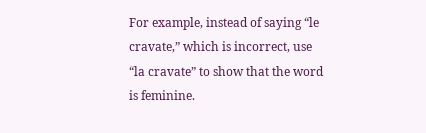For example, instead of saying “le cravate,” which is incorrect, use “la cravate” to show that the word is feminine.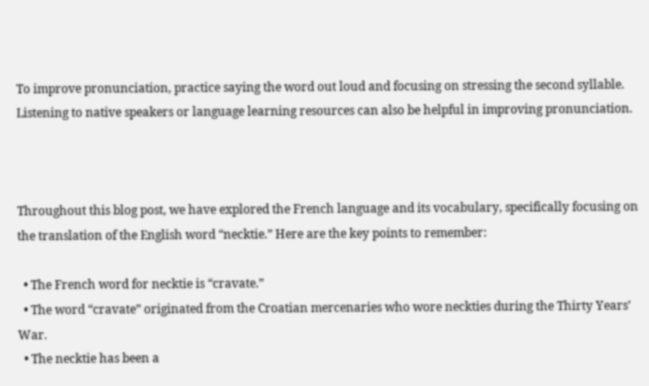To improve pronunciation, practice saying the word out loud and focusing on stressing the second syllable. Listening to native speakers or language learning resources can also be helpful in improving pronunciation.



Throughout this blog post, we have explored the French language and its vocabulary, specifically focusing on the translation of the English word “necktie.” Here are the key points to remember:

  • The French word for necktie is “cravate.”
  • The word “cravate” originated from the Croatian mercenaries who wore neckties during the Thirty Years’ War.
  • The necktie has been a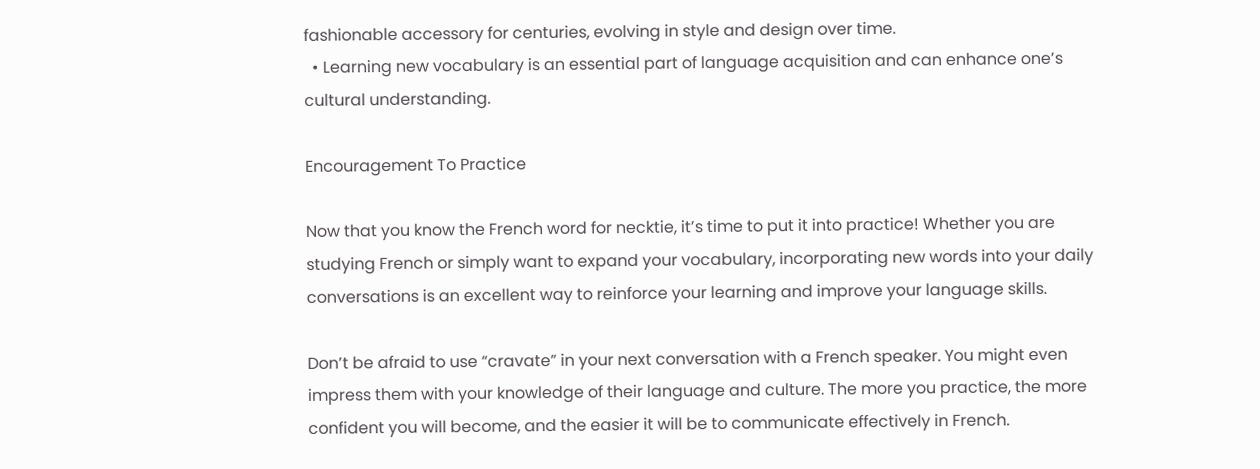fashionable accessory for centuries, evolving in style and design over time.
  • Learning new vocabulary is an essential part of language acquisition and can enhance one’s cultural understanding.

Encouragement To Practice

Now that you know the French word for necktie, it’s time to put it into practice! Whether you are studying French or simply want to expand your vocabulary, incorporating new words into your daily conversations is an excellent way to reinforce your learning and improve your language skills.

Don’t be afraid to use “cravate” in your next conversation with a French speaker. You might even impress them with your knowledge of their language and culture. The more you practice, the more confident you will become, and the easier it will be to communicate effectively in French.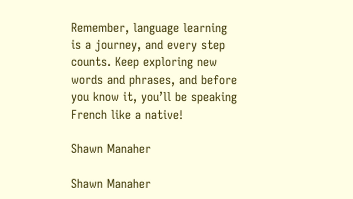Remember, language learning is a journey, and every step counts. Keep exploring new words and phrases, and before you know it, you’ll be speaking French like a native!

Shawn Manaher

Shawn Manaher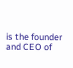is the founder and CEO of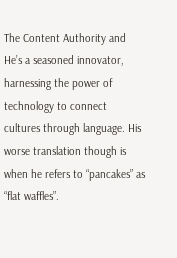The Content Authority and He’s a seasoned innovator, harnessing the power of technology to connect cultures through language. His worse translation though is when he refers to “pancakes” as “flat waffles”.